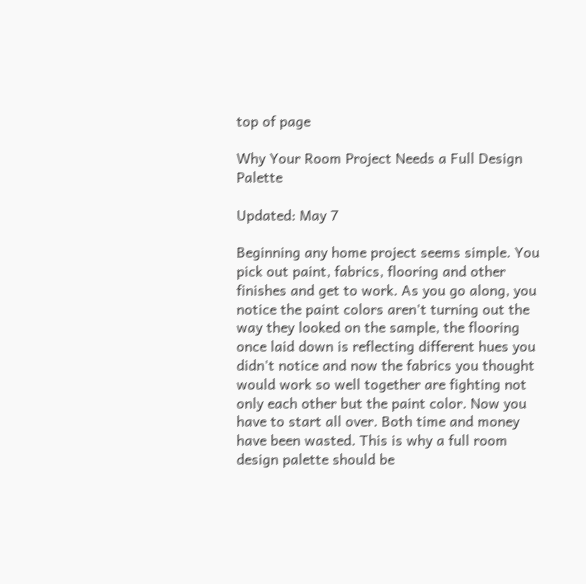top of page

Why Your Room Project Needs a Full Design Palette

Updated: May 7

Beginning any home project seems simple. You pick out paint, fabrics, flooring and other finishes and get to work. As you go along, you notice the paint colors aren't turning out the way they looked on the sample, the flooring once laid down is reflecting different hues you didn't notice and now the fabrics you thought would work so well together are fighting not only each other but the paint color. Now you have to start all over. Both time and money have been wasted. This is why a full room design palette should be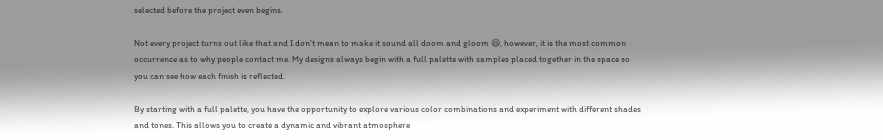selected before the project even begins.

Not every project turns out like that and I don't mean to make it sound all doom and gloom 😆, however, it is the most common occurrence as to why people contact me. My designs always begin with a full palette with samples placed together in the space so you can see how each finish is reflected.

By starting with a full palette, you have the opportunity to explore various color combinations and experiment with different shades and tones. This allows you to create a dynamic and vibrant atmosphere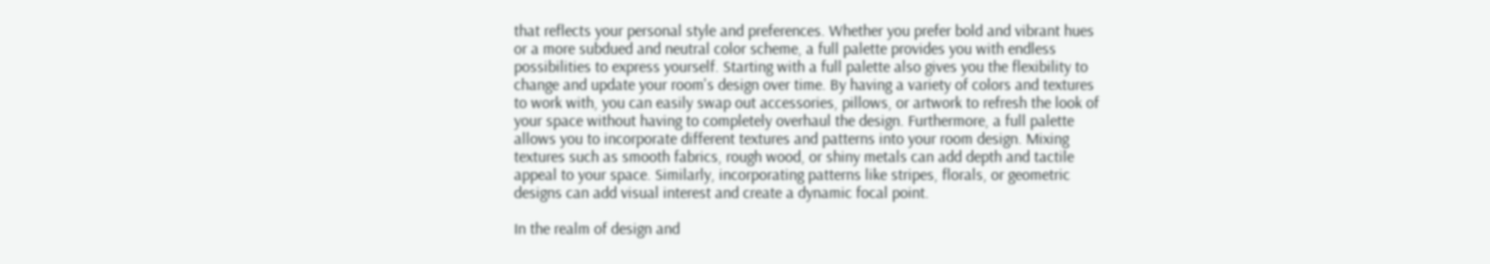that reflects your personal style and preferences. Whether you prefer bold and vibrant hues or a more subdued and neutral color scheme, a full palette provides you with endless possibilities to express yourself. Starting with a full palette also gives you the flexibility to change and update your room's design over time. By having a variety of colors and textures to work with, you can easily swap out accessories, pillows, or artwork to refresh the look of your space without having to completely overhaul the design. Furthermore, a full palette allows you to incorporate different textures and patterns into your room design. Mixing textures such as smooth fabrics, rough wood, or shiny metals can add depth and tactile appeal to your space. Similarly, incorporating patterns like stripes, florals, or geometric designs can add visual interest and create a dynamic focal point.

In the realm of design and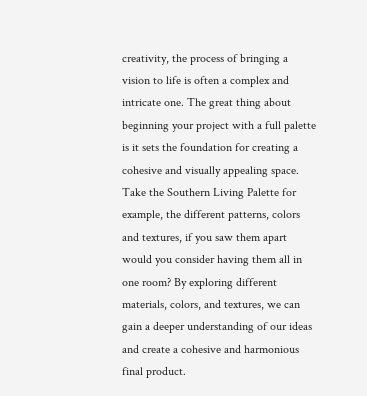creativity, the process of bringing a vision to life is often a complex and intricate one. The great thing about beginning your project with a full palette is it sets the foundation for creating a cohesive and visually appealing space. Take the Southern Living Palette for example, the different patterns, colors and textures, if you saw them apart would you consider having them all in one room? By exploring different materials, colors, and textures, we can gain a deeper understanding of our ideas and create a cohesive and harmonious final product.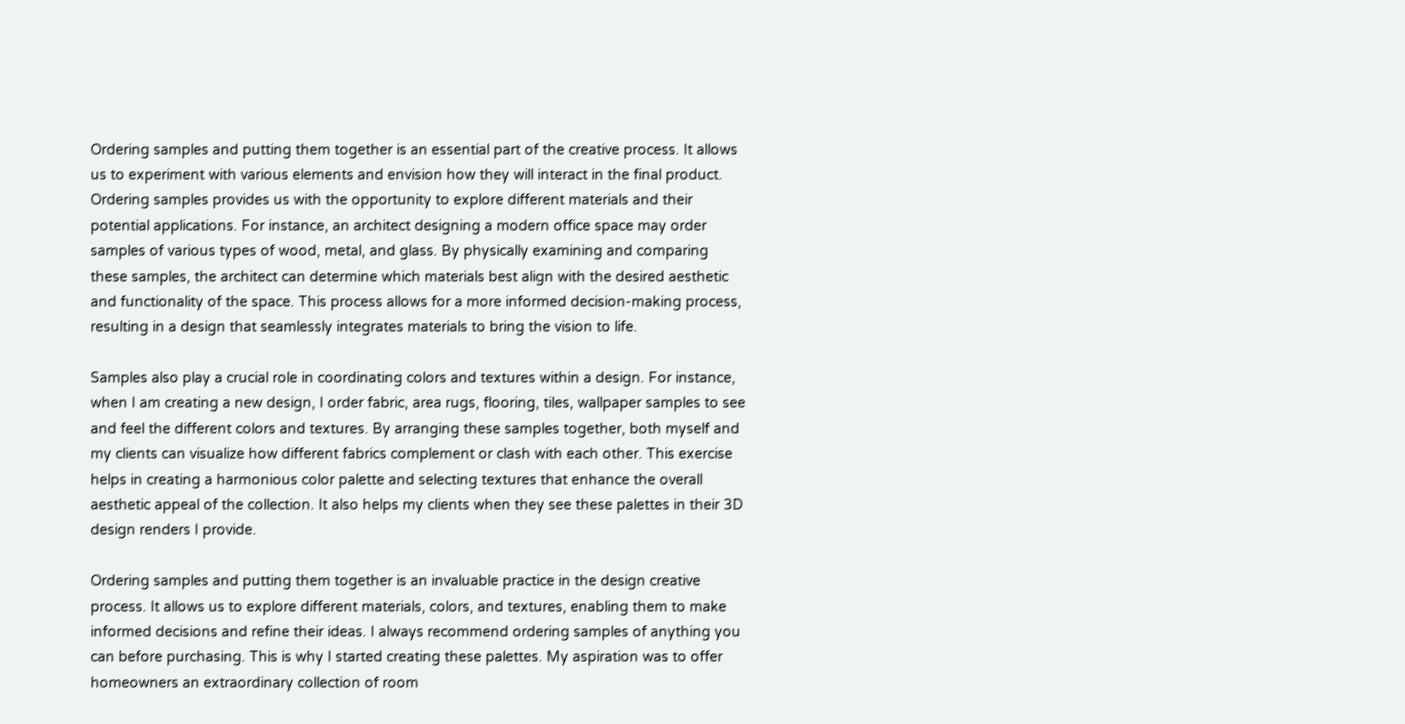Ordering samples and putting them together is an essential part of the creative process. It allows us to experiment with various elements and envision how they will interact in the final product. Ordering samples provides us with the opportunity to explore different materials and their potential applications. For instance, an architect designing a modern office space may order samples of various types of wood, metal, and glass. By physically examining and comparing these samples, the architect can determine which materials best align with the desired aesthetic and functionality of the space. This process allows for a more informed decision-making process, resulting in a design that seamlessly integrates materials to bring the vision to life.

Samples also play a crucial role in coordinating colors and textures within a design. For instance, when I am creating a new design, I order fabric, area rugs, flooring, tiles, wallpaper samples to see and feel the different colors and textures. By arranging these samples together, both myself and my clients can visualize how different fabrics complement or clash with each other. This exercise helps in creating a harmonious color palette and selecting textures that enhance the overall aesthetic appeal of the collection. It also helps my clients when they see these palettes in their 3D design renders I provide.

Ordering samples and putting them together is an invaluable practice in the design creative process. It allows us to explore different materials, colors, and textures, enabling them to make informed decisions and refine their ideas. I always recommend ordering samples of anything you can before purchasing. This is why I started creating these palettes. My aspiration was to offer homeowners an extraordinary collection of room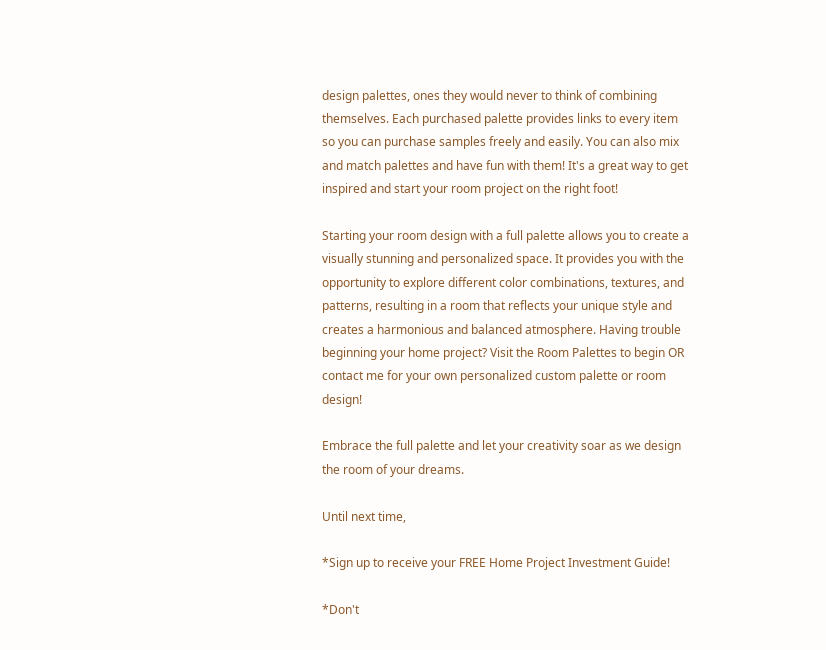design palettes, ones they would never to think of combining themselves. Each purchased palette provides links to every item so you can purchase samples freely and easily. You can also mix and match palettes and have fun with them! It's a great way to get inspired and start your room project on the right foot!

Starting your room design with a full palette allows you to create a visually stunning and personalized space. It provides you with the opportunity to explore different color combinations, textures, and patterns, resulting in a room that reflects your unique style and creates a harmonious and balanced atmosphere. Having trouble beginning your home project? Visit the Room Palettes to begin OR contact me for your own personalized custom palette or room design!

Embrace the full palette and let your creativity soar as we design the room of your dreams.

Until next time,

*Sign up to receive your FREE Home Project Investment Guide!

*Don't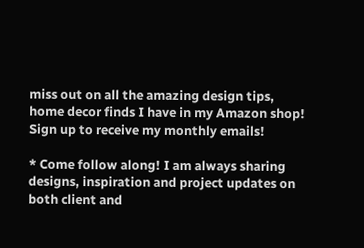miss out on all the amazing design tips, home decor finds I have in my Amazon shop! Sign up to receive my monthly emails!

* Come follow along! I am always sharing designs, inspiration and project updates on both client and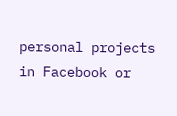personal projects in Facebook or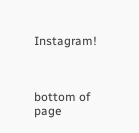Instagram!



bottom of page